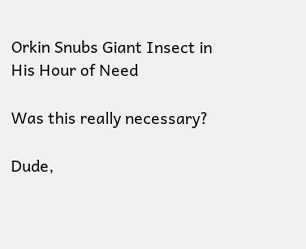Orkin Snubs Giant Insect in His Hour of Need

Was this really necessary?

Dude,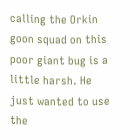calling the Orkin goon squad on this poor giant bug is a little harsh. He just wanted to use the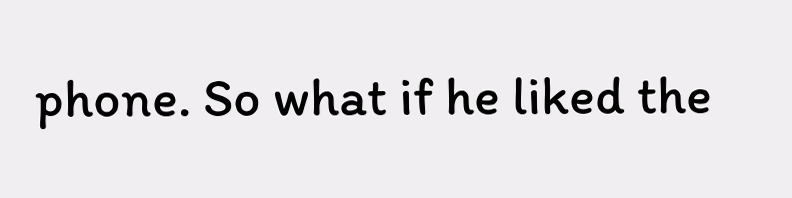phone. So what if he liked the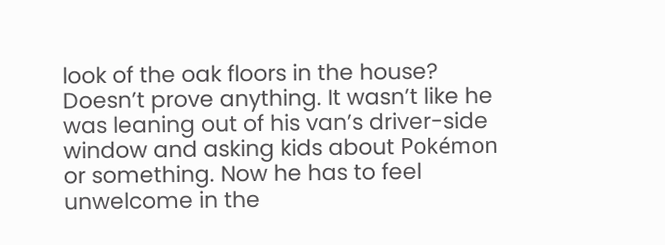look of the oak floors in the house? Doesn’t prove anything. It wasn’t like he was leaning out of his van’s driver-side window and asking kids about Pokémon or something. Now he has to feel unwelcome in the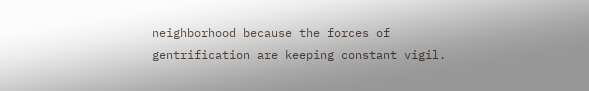neighborhood because the forces of gentrification are keeping constant vigil.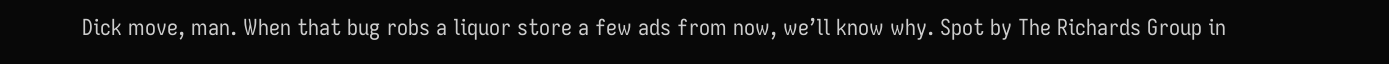Dick move, man. When that bug robs a liquor store a few ads from now, we’ll know why. Spot by The Richards Group in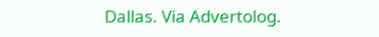Dallas. Via Advertolog.